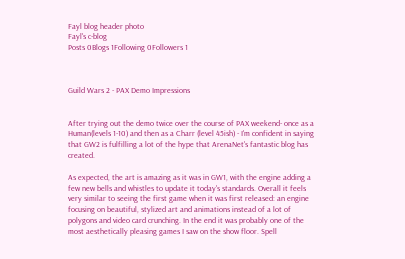Fayl blog header photo
Fayl's c-blog
Posts 0Blogs 1Following 0Followers 1



Guild Wars 2 - PAX Demo Impressions


After trying out the demo twice over the course of PAX weekend- once as a Human(levels 1-10) and then as a Charr (level 45ish) - I'm confident in saying that GW2 is fulfilling a lot of the hype that ArenaNet's fantastic blog has created.

As expected, the art is amazing as it was in GW1, with the engine adding a few new bells and whistles to update it today's standards. Overall it feels very similar to seeing the first game when it was first released: an engine focusing on beautiful, stylized art and animations instead of a lot of polygons and video card crunching. In the end it was probably one of the most aesthetically pleasing games I saw on the show floor. Spell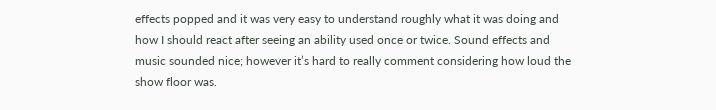effects popped and it was very easy to understand roughly what it was doing and how I should react after seeing an ability used once or twice. Sound effects and music sounded nice; however it’s hard to really comment considering how loud the show floor was.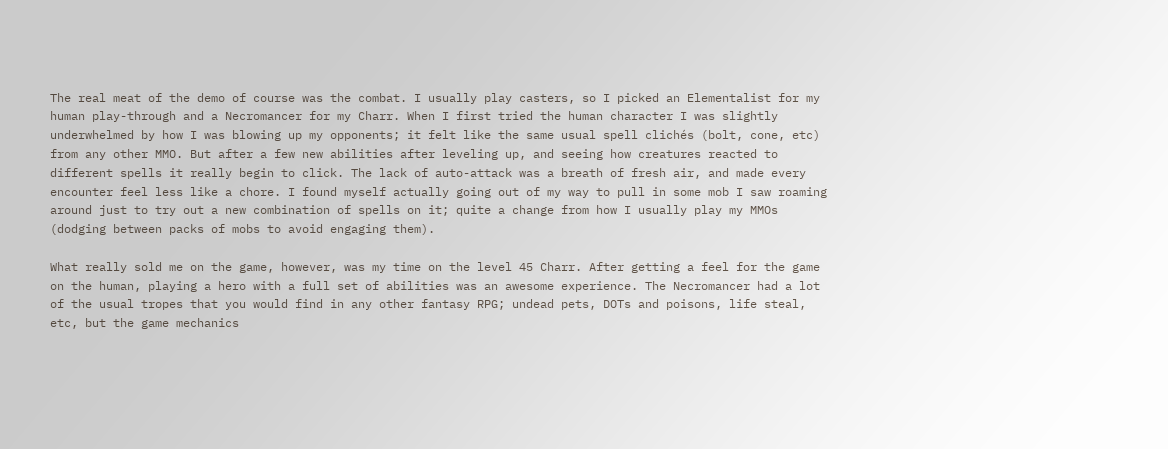The real meat of the demo of course was the combat. I usually play casters, so I picked an Elementalist for my human play-through and a Necromancer for my Charr. When I first tried the human character I was slightly underwhelmed by how I was blowing up my opponents; it felt like the same usual spell clichés (bolt, cone, etc) from any other MMO. But after a few new abilities after leveling up, and seeing how creatures reacted to different spells it really begin to click. The lack of auto-attack was a breath of fresh air, and made every encounter feel less like a chore. I found myself actually going out of my way to pull in some mob I saw roaming around just to try out a new combination of spells on it; quite a change from how I usually play my MMOs (dodging between packs of mobs to avoid engaging them).

What really sold me on the game, however, was my time on the level 45 Charr. After getting a feel for the game on the human, playing a hero with a full set of abilities was an awesome experience. The Necromancer had a lot of the usual tropes that you would find in any other fantasy RPG; undead pets, DOTs and poisons, life steal, etc, but the game mechanics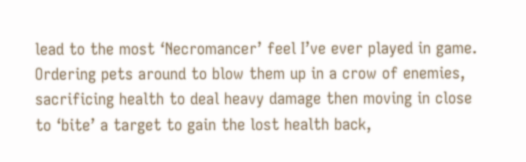lead to the most ‘Necromancer’ feel I’ve ever played in game. Ordering pets around to blow them up in a crow of enemies, sacrificing health to deal heavy damage then moving in close to ‘bite’ a target to gain the lost health back,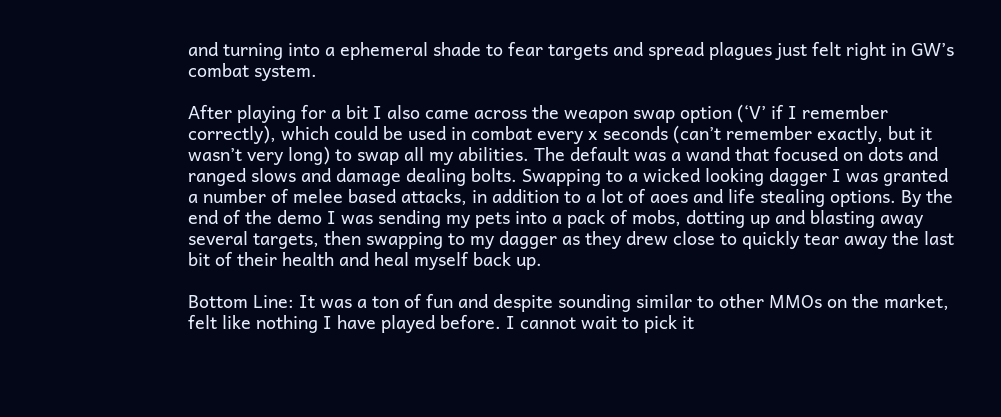and turning into a ephemeral shade to fear targets and spread plagues just felt right in GW’s combat system.

After playing for a bit I also came across the weapon swap option (‘V’ if I remember correctly), which could be used in combat every x seconds (can’t remember exactly, but it wasn’t very long) to swap all my abilities. The default was a wand that focused on dots and ranged slows and damage dealing bolts. Swapping to a wicked looking dagger I was granted a number of melee based attacks, in addition to a lot of aoes and life stealing options. By the end of the demo I was sending my pets into a pack of mobs, dotting up and blasting away several targets, then swapping to my dagger as they drew close to quickly tear away the last bit of their health and heal myself back up.

Bottom Line: It was a ton of fun and despite sounding similar to other MMOs on the market, felt like nothing I have played before. I cannot wait to pick it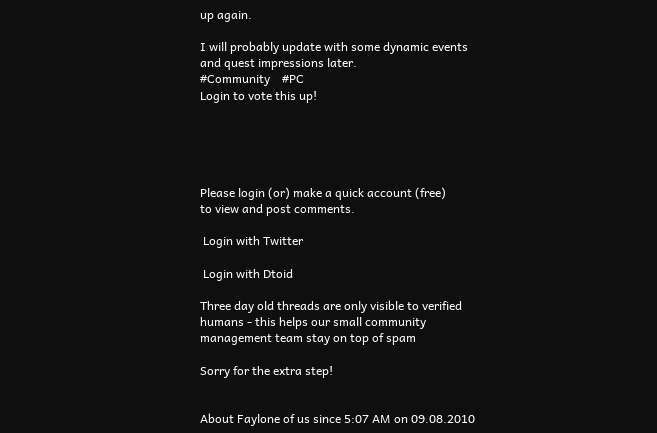up again.

I will probably update with some dynamic events and quest impressions later.
#Community    #PC
Login to vote this up!





Please login (or) make a quick account (free)
to view and post comments.

 Login with Twitter

 Login with Dtoid

Three day old threads are only visible to verified humans - this helps our small community management team stay on top of spam

Sorry for the extra step!


About Faylone of us since 5:07 AM on 09.08.2010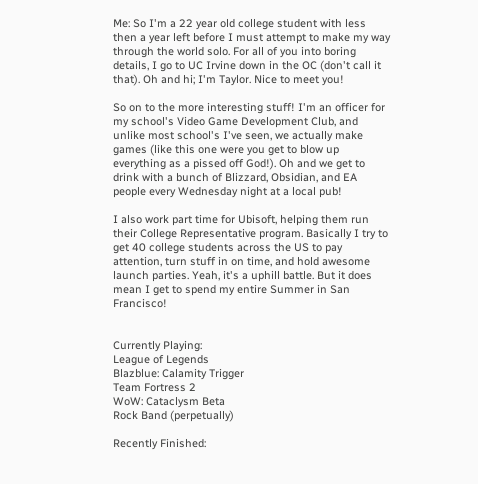Me: So I'm a 22 year old college student with less then a year left before I must attempt to make my way through the world solo. For all of you into boring details, I go to UC Irvine down in the OC (don't call it that). Oh and hi; I'm Taylor. Nice to meet you!

So on to the more interesting stuff! I'm an officer for my school's Video Game Development Club, and unlike most school's I've seen, we actually make games (like this one were you get to blow up everything as a pissed off God!). Oh and we get to drink with a bunch of Blizzard, Obsidian, and EA people every Wednesday night at a local pub!

I also work part time for Ubisoft, helping them run their College Representative program. Basically I try to get 40 college students across the US to pay attention, turn stuff in on time, and hold awesome launch parties. Yeah, it's a uphill battle. But it does mean I get to spend my entire Summer in San Francisco!


Currently Playing:
League of Legends
Blazblue: Calamity Trigger
Team Fortress 2
WoW: Cataclysm Beta
Rock Band (perpetually)

Recently Finished: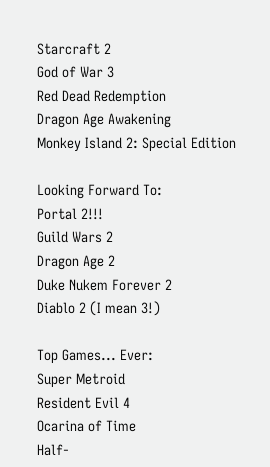Starcraft 2
God of War 3
Red Dead Redemption
Dragon Age Awakening
Monkey Island 2: Special Edition

Looking Forward To:
Portal 2!!!
Guild Wars 2
Dragon Age 2
Duke Nukem Forever 2
Diablo 2 (I mean 3!)

Top Games... Ever:
Super Metroid
Resident Evil 4
Ocarina of Time
Half-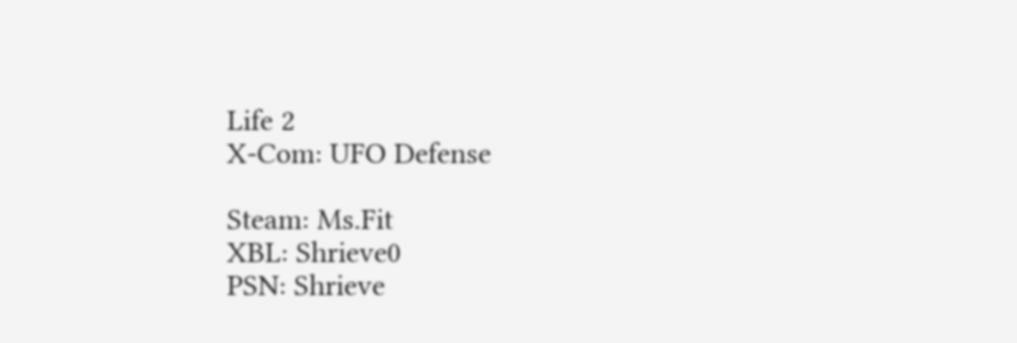Life 2
X-Com: UFO Defense

Steam: Ms.Fit
XBL: Shrieve0
PSN: Shrieve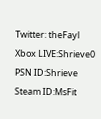Twitter: theFayl
Xbox LIVE:Shrieve0
PSN ID:Shrieve
Steam ID:MsFit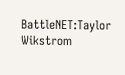BattleNET:Taylor Wikstrom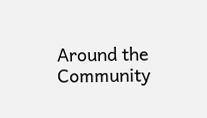Around the Community